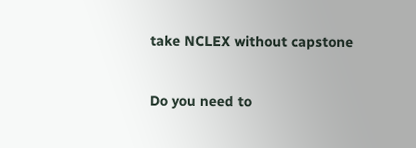take NCLEX without capstone


Do you need to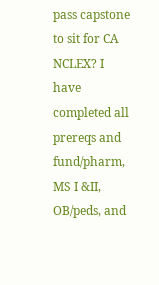pass capstone to sit for CA NCLEX? I have completed all prereqs and fund/pharm, MS I &II, OB/peds, and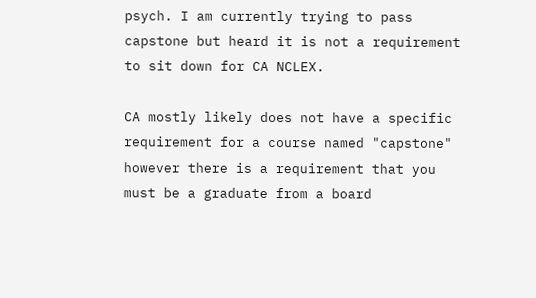psych. I am currently trying to pass capstone but heard it is not a requirement to sit down for CA NCLEX.

CA mostly likely does not have a specific requirement for a course named "capstone" however there is a requirement that you must be a graduate from a board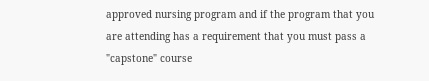approved nursing program and if the program that you are attending has a requirement that you must pass a "capstone" course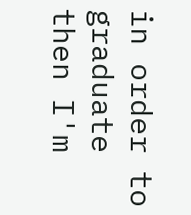in order to graduate then I'm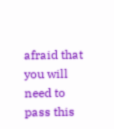afraid that you will need to pass this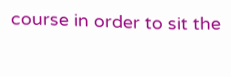course in order to sit the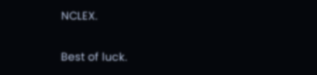NCLEX.

Best of luck.